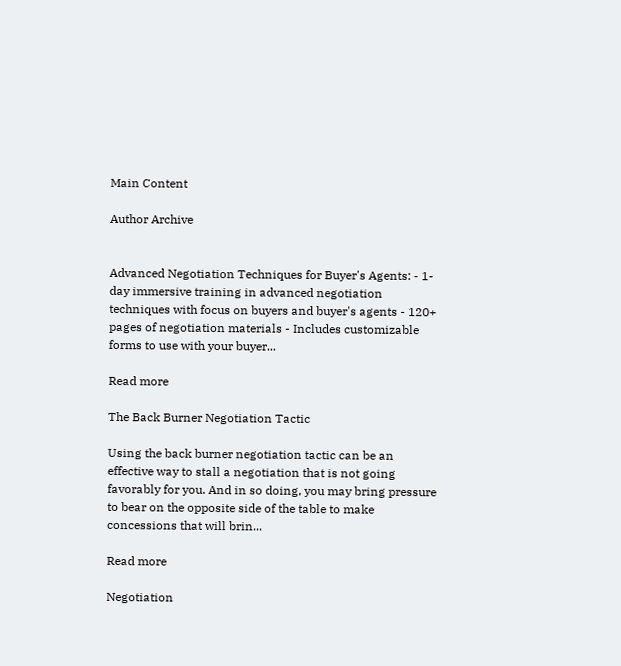Main Content

Author Archive


Advanced Negotiation Techniques for Buyer's Agents: - 1-day immersive training in advanced negotiation techniques with focus on buyers and buyer's agents - 120+ pages of negotiation materials - Includes customizable forms to use with your buyer...

Read more

The Back Burner Negotiation Tactic

Using the back burner negotiation tactic can be an effective way to stall a negotiation that is not going favorably for you. And in so doing, you may bring pressure to bear on the opposite side of the table to make concessions that will brin...

Read more

Negotiation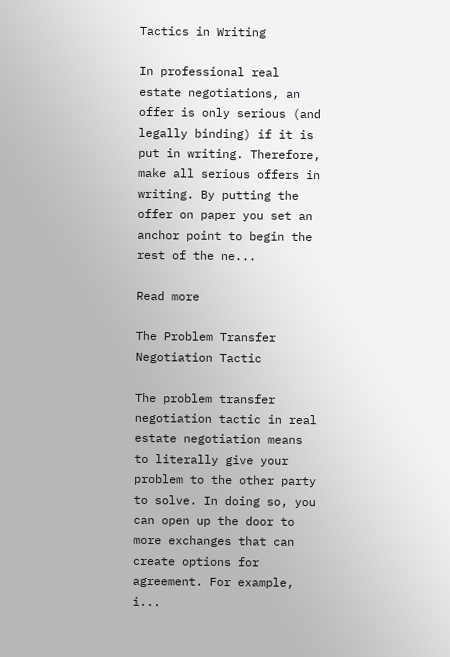Tactics in Writing

In professional real estate negotiations, an offer is only serious (and legally binding) if it is put in writing. Therefore, make all serious offers in writing. By putting the offer on paper you set an anchor point to begin the rest of the ne...

Read more

The Problem Transfer Negotiation Tactic

The problem transfer negotiation tactic in real estate negotiation means to literally give your problem to the other party to solve. In doing so, you can open up the door to more exchanges that can create options for agreement. For example, i...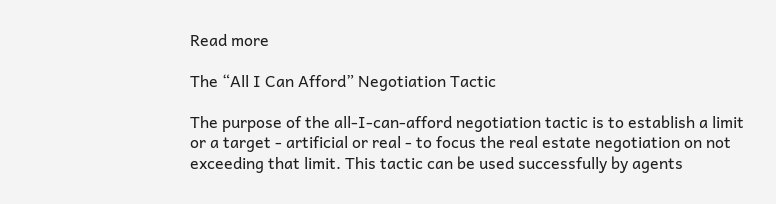Read more

The “All I Can Afford” Negotiation Tactic

The purpose of the all-I-can-afford negotiation tactic is to establish a limit or a target - artificial or real - to focus the real estate negotiation on not exceeding that limit. This tactic can be used successfully by agents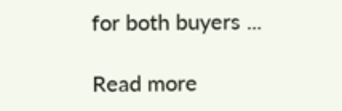for both buyers ...

Read more